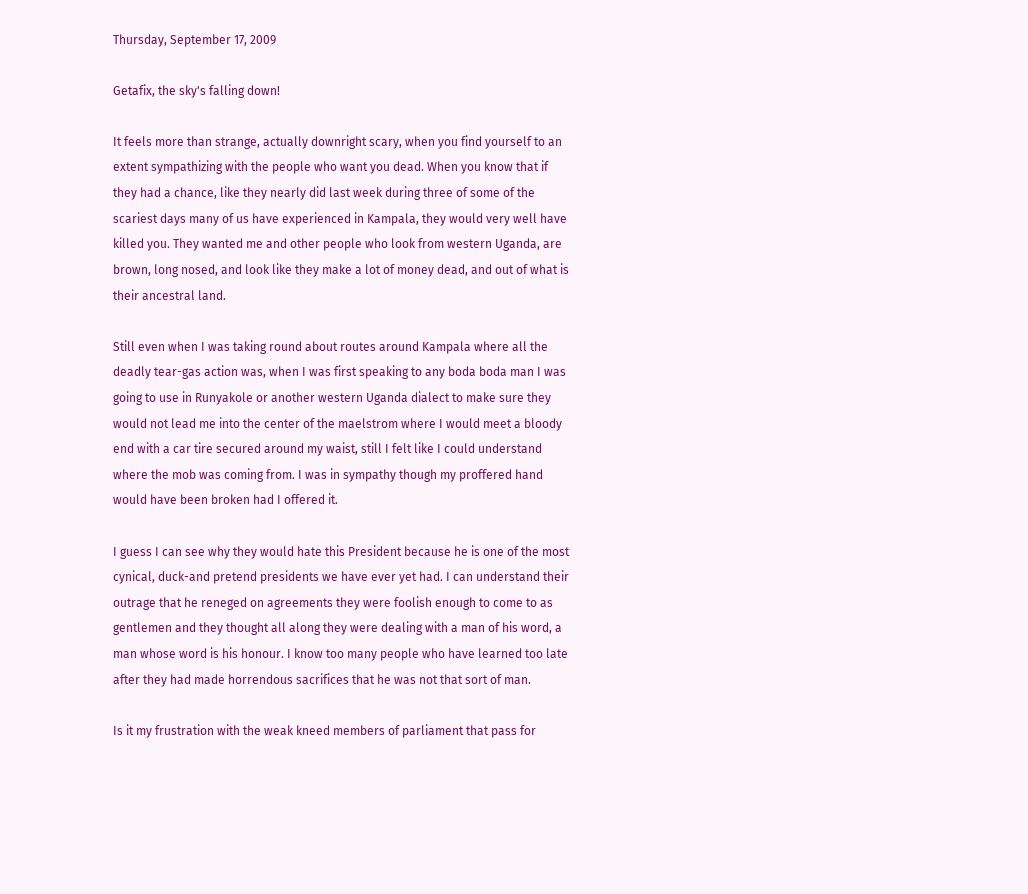Thursday, September 17, 2009

Getafix, the sky's falling down!

It feels more than strange, actually downright scary, when you find yourself to an extent sympathizing with the people who want you dead. When you know that if they had a chance, like they nearly did last week during three of some of the scariest days many of us have experienced in Kampala, they would very well have killed you. They wanted me and other people who look from western Uganda, are brown, long nosed, and look like they make a lot of money dead, and out of what is their ancestral land.

Still even when I was taking round about routes around Kampala where all the deadly tear-gas action was, when I was first speaking to any boda boda man I was going to use in Runyakole or another western Uganda dialect to make sure they would not lead me into the center of the maelstrom where I would meet a bloody end with a car tire secured around my waist, still I felt like I could understand where the mob was coming from. I was in sympathy though my proffered hand would have been broken had I offered it.

I guess I can see why they would hate this President because he is one of the most cynical, duck-and pretend presidents we have ever yet had. I can understand their outrage that he reneged on agreements they were foolish enough to come to as gentlemen and they thought all along they were dealing with a man of his word, a man whose word is his honour. I know too many people who have learned too late after they had made horrendous sacrifices that he was not that sort of man.

Is it my frustration with the weak kneed members of parliament that pass for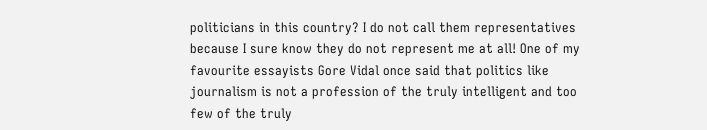politicians in this country? I do not call them representatives because I sure know they do not represent me at all! One of my favourite essayists Gore Vidal once said that politics like journalism is not a profession of the truly intelligent and too few of the truly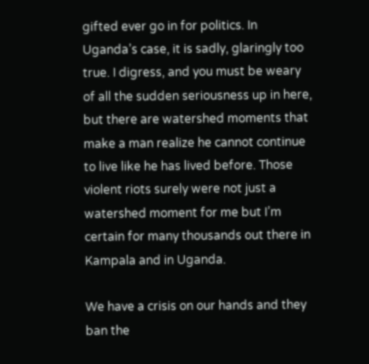gifted ever go in for politics. In Uganda’s case, it is sadly, glaringly too true. I digress, and you must be weary of all the sudden seriousness up in here, but there are watershed moments that make a man realize he cannot continue to live like he has lived before. Those violent riots surely were not just a watershed moment for me but I’m certain for many thousands out there in Kampala and in Uganda.

We have a crisis on our hands and they ban the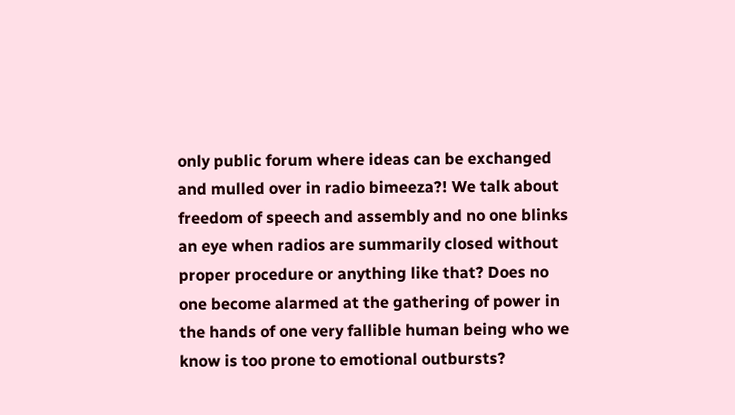only public forum where ideas can be exchanged and mulled over in radio bimeeza?! We talk about freedom of speech and assembly and no one blinks an eye when radios are summarily closed without proper procedure or anything like that? Does no one become alarmed at the gathering of power in the hands of one very fallible human being who we know is too prone to emotional outbursts?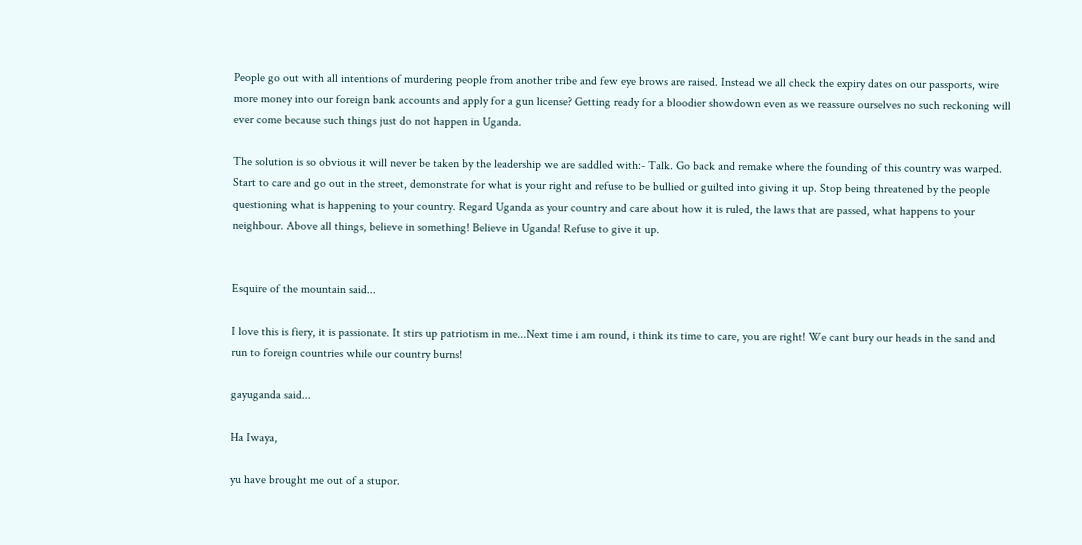People go out with all intentions of murdering people from another tribe and few eye brows are raised. Instead we all check the expiry dates on our passports, wire more money into our foreign bank accounts and apply for a gun license? Getting ready for a bloodier showdown even as we reassure ourselves no such reckoning will ever come because such things just do not happen in Uganda.

The solution is so obvious it will never be taken by the leadership we are saddled with:- Talk. Go back and remake where the founding of this country was warped. Start to care and go out in the street, demonstrate for what is your right and refuse to be bullied or guilted into giving it up. Stop being threatened by the people questioning what is happening to your country. Regard Uganda as your country and care about how it is ruled, the laws that are passed, what happens to your neighbour. Above all things, believe in something! Believe in Uganda! Refuse to give it up.


Esquire of the mountain said...

I love this is fiery, it is passionate. It stirs up patriotism in me...Next time i am round, i think its time to care, you are right! We cant bury our heads in the sand and run to foreign countries while our country burns!

gayuganda said...

Ha Iwaya,

yu have brought me out of a stupor.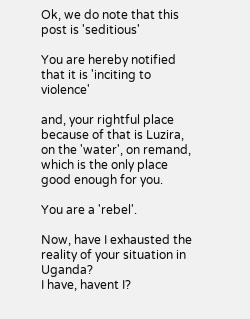Ok, we do note that this post is 'seditious'

You are hereby notified that it is 'inciting to violence'

and, your rightful place because of that is Luzira, on the 'water', on remand, which is the only place good enough for you.

You are a 'rebel'.

Now, have I exhausted the reality of your situation in Uganda?
I have, havent I?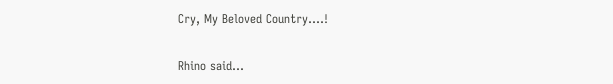Cry, My Beloved Country....!

Rhino said...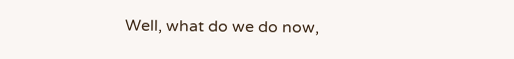Well, what do we do now,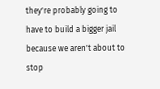they're probably going to have to build a bigger jail because we aren't about to stop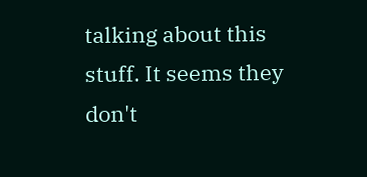talking about this stuff. It seems they don't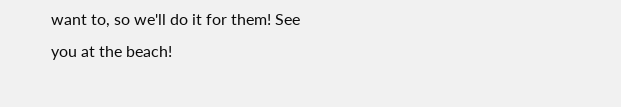want to, so we'll do it for them! See you at the beach!